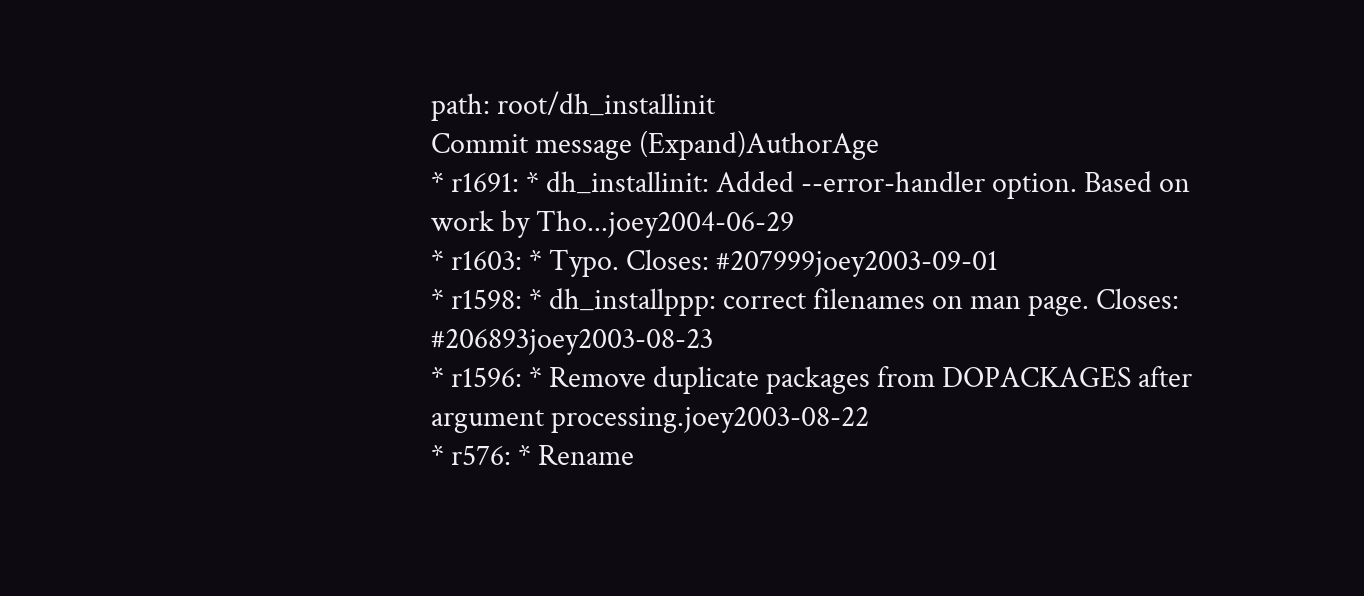path: root/dh_installinit
Commit message (Expand)AuthorAge
* r1691: * dh_installinit: Added --error-handler option. Based on work by Tho...joey2004-06-29
* r1603: * Typo. Closes: #207999joey2003-09-01
* r1598: * dh_installppp: correct filenames on man page. Closes: #206893joey2003-08-23
* r1596: * Remove duplicate packages from DOPACKAGES after argument processing.joey2003-08-22
* r576: * Rename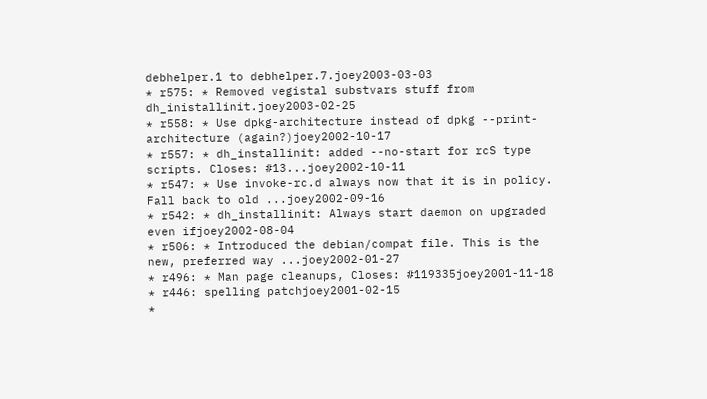debhelper.1 to debhelper.7.joey2003-03-03
* r575: * Removed vegistal substvars stuff from dh_inistallinit.joey2003-02-25
* r558: * Use dpkg-architecture instead of dpkg --print-architecture (again?)joey2002-10-17
* r557: * dh_installinit: added --no-start for rcS type scripts. Closes: #13...joey2002-10-11
* r547: * Use invoke-rc.d always now that it is in policy. Fall back to old ...joey2002-09-16
* r542: * dh_installinit: Always start daemon on upgraded even ifjoey2002-08-04
* r506: * Introduced the debian/compat file. This is the new, preferred way ...joey2002-01-27
* r496: * Man page cleanups, Closes: #119335joey2001-11-18
* r446: spelling patchjoey2001-02-15
*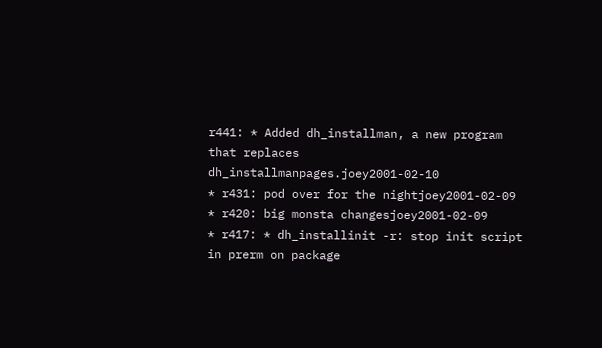r441: * Added dh_installman, a new program that replaces dh_installmanpages.joey2001-02-10
* r431: pod over for the nightjoey2001-02-09
* r420: big monsta changesjoey2001-02-09
* r417: * dh_installinit -r: stop init script in prerm on package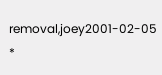removal,joey2001-02-05
*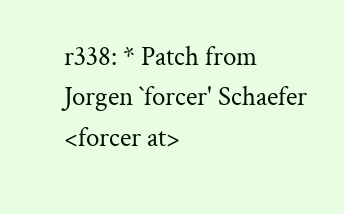r338: * Patch from Jorgen `forcer' Schaefer <forcer at>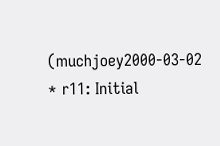(muchjoey2000-03-02
* r11: Initial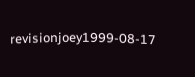revisionjoey1999-08-17